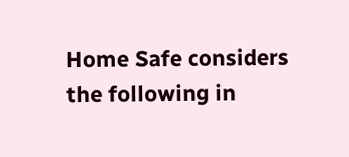Home Safe considers the following in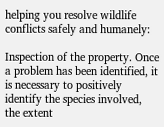helping you resolve wildlife conflicts safely and humanely:

Inspection of the property. Once a problem has been identified, it is necessary to positively identify the species involved, the extent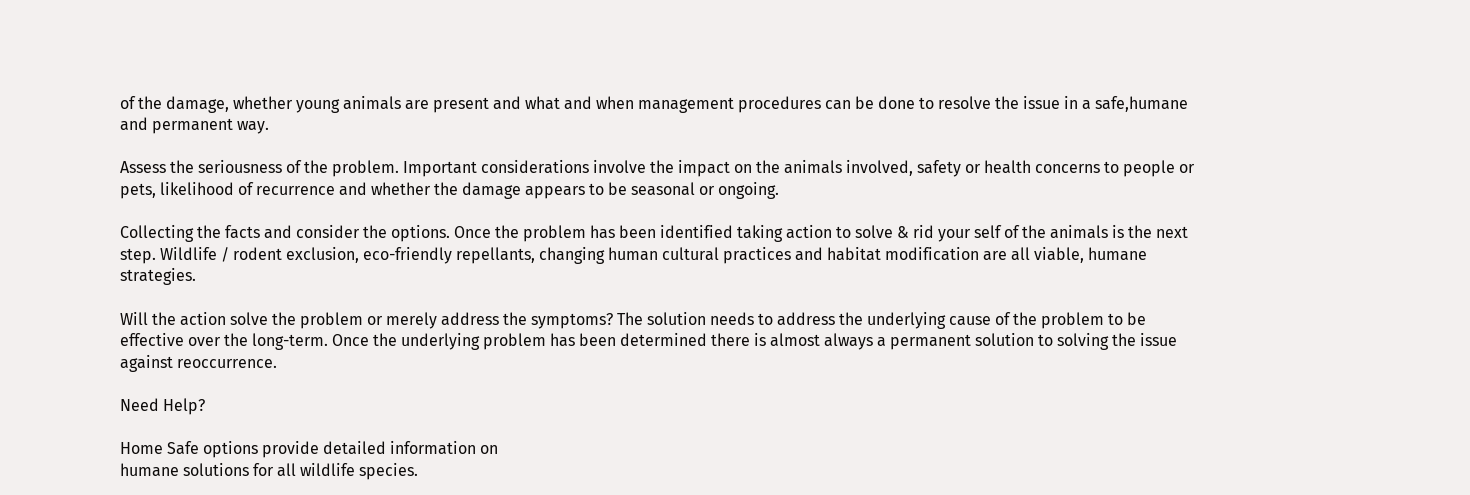of the damage, whether young animals are present and what and when management procedures can be done to resolve the issue in a safe,humane and permanent way.

Assess the seriousness of the problem. Important considerations involve the impact on the animals involved, safety or health concerns to people or pets, likelihood of recurrence and whether the damage appears to be seasonal or ongoing.

Collecting the facts and consider the options. Once the problem has been identified taking action to solve & rid your self of the animals is the next step. Wildlife / rodent exclusion, eco-friendly repellants, changing human cultural practices and habitat modification are all viable, humane strategies.

Will the action solve the problem or merely address the symptoms? The solution needs to address the underlying cause of the problem to be effective over the long-term. Once the underlying problem has been determined there is almost always a permanent solution to solving the issue against reoccurrence.

Need Help?

Home Safe options provide detailed information on
humane solutions for all wildlife species.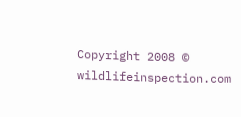Copyright 2008 © wildlifeinspection.com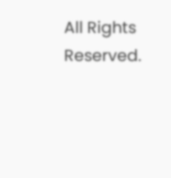All Rights Reserved.